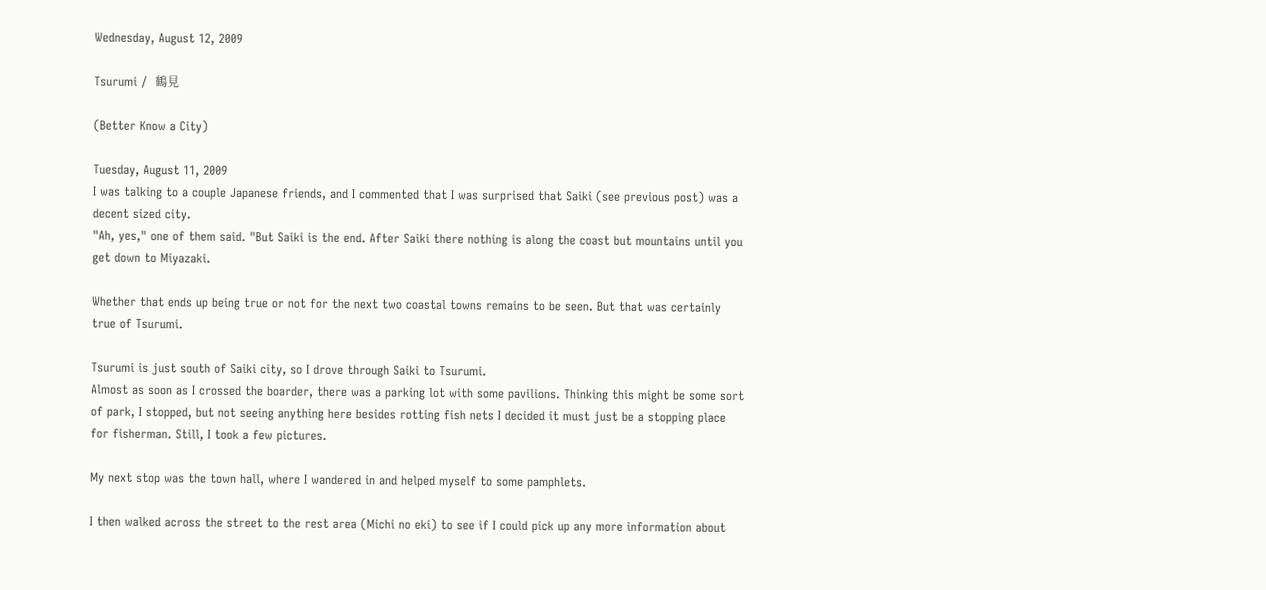Wednesday, August 12, 2009

Tsurumi /  鶴見

(Better Know a City)

Tuesday, August 11, 2009
I was talking to a couple Japanese friends, and I commented that I was surprised that Saiki (see previous post) was a decent sized city.
"Ah, yes," one of them said. "But Saiki is the end. After Saiki there nothing is along the coast but mountains until you get down to Miyazaki.

Whether that ends up being true or not for the next two coastal towns remains to be seen. But that was certainly true of Tsurumi.

Tsurumi is just south of Saiki city, so I drove through Saiki to Tsurumi.
Almost as soon as I crossed the boarder, there was a parking lot with some pavilions. Thinking this might be some sort of park, I stopped, but not seeing anything here besides rotting fish nets I decided it must just be a stopping place for fisherman. Still, I took a few pictures.

My next stop was the town hall, where I wandered in and helped myself to some pamphlets.

I then walked across the street to the rest area (Michi no eki) to see if I could pick up any more information about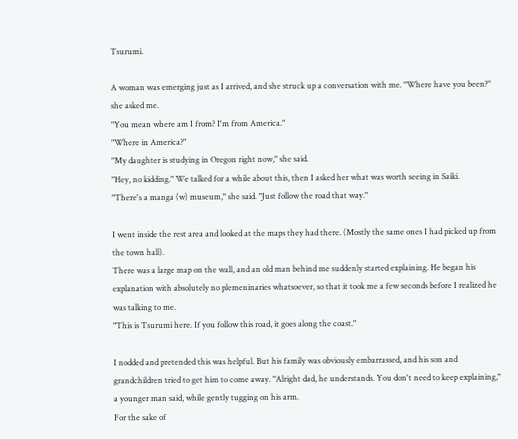Tsurumi.

A woman was emerging just as I arrived, and she struck up a conversation with me. "Where have you been?" she asked me.
"You mean where am I from? I'm from America."
"Where in America?"
"My daughter is studying in Oregon right now," she said.
"Hey, no kidding." We talked for a while about this, then I asked her what was worth seeing in Saiki.
"There's a manga (w) museum," she said. "Just follow the road that way."

I went inside the rest area and looked at the maps they had there. (Mostly the same ones I had picked up from the town hall).
There was a large map on the wall, and an old man behind me suddenly started explaining. He began his explanation with absolutely no plemeninaries whatsoever, so that it took me a few seconds before I realized he was talking to me.
"This is Tsurumi here. If you follow this road, it goes along the coast."

I nodded and pretended this was helpful. But his family was obviously embarrassed, and his son and grandchildren tried to get him to come away. "Alright dad, he understands. You don't need to keep explaining," a younger man said, while gently tugging on his arm.
For the sake of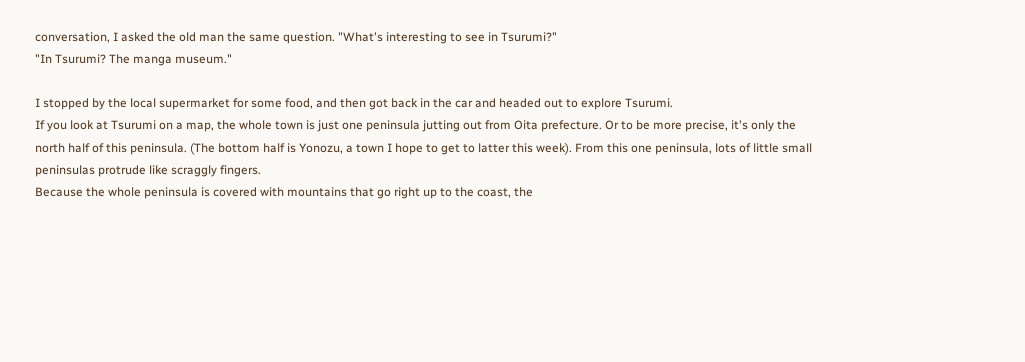conversation, I asked the old man the same question. "What's interesting to see in Tsurumi?"
"In Tsurumi? The manga museum."

I stopped by the local supermarket for some food, and then got back in the car and headed out to explore Tsurumi.
If you look at Tsurumi on a map, the whole town is just one peninsula jutting out from Oita prefecture. Or to be more precise, it's only the north half of this peninsula. (The bottom half is Yonozu, a town I hope to get to latter this week). From this one peninsula, lots of little small peninsulas protrude like scraggly fingers.
Because the whole peninsula is covered with mountains that go right up to the coast, the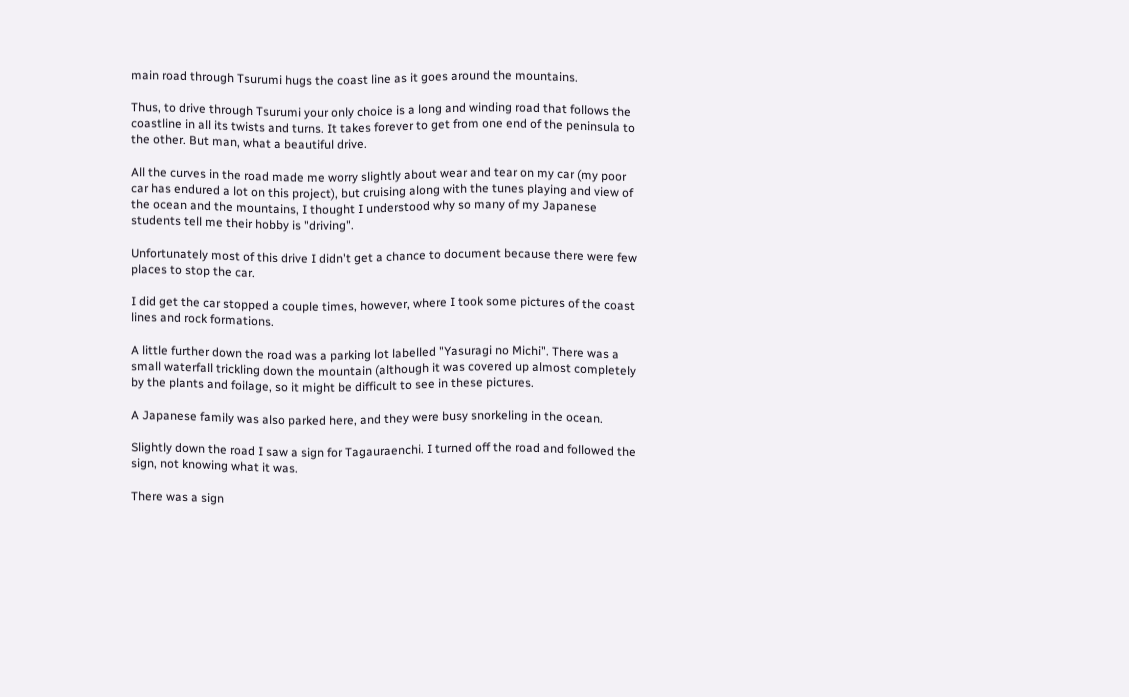main road through Tsurumi hugs the coast line as it goes around the mountains.

Thus, to drive through Tsurumi your only choice is a long and winding road that follows the coastline in all its twists and turns. It takes forever to get from one end of the peninsula to the other. But man, what a beautiful drive.

All the curves in the road made me worry slightly about wear and tear on my car (my poor car has endured a lot on this project), but cruising along with the tunes playing and view of the ocean and the mountains, I thought I understood why so many of my Japanese students tell me their hobby is "driving".

Unfortunately most of this drive I didn't get a chance to document because there were few places to stop the car.

I did get the car stopped a couple times, however, where I took some pictures of the coast lines and rock formations.

A little further down the road was a parking lot labelled "Yasuragi no Michi". There was a small waterfall trickling down the mountain (although it was covered up almost completely by the plants and foilage, so it might be difficult to see in these pictures.

A Japanese family was also parked here, and they were busy snorkeling in the ocean.

Slightly down the road I saw a sign for Tagauraenchi. I turned off the road and followed the sign, not knowing what it was.

There was a sign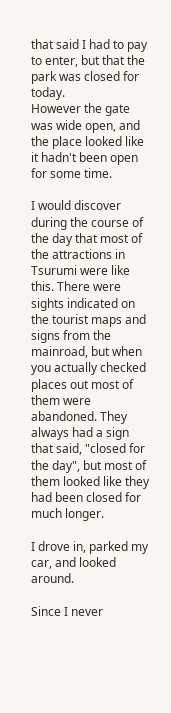that said I had to pay to enter, but that the park was closed for today.
However the gate was wide open, and the place looked like it hadn't been open for some time.

I would discover during the course of the day that most of the attractions in Tsurumi were like this. There were sights indicated on the tourist maps and signs from the mainroad, but when you actually checked places out most of them were abandoned. They always had a sign that said, "closed for the day", but most of them looked like they had been closed for much longer.

I drove in, parked my car, and looked around.

Since I never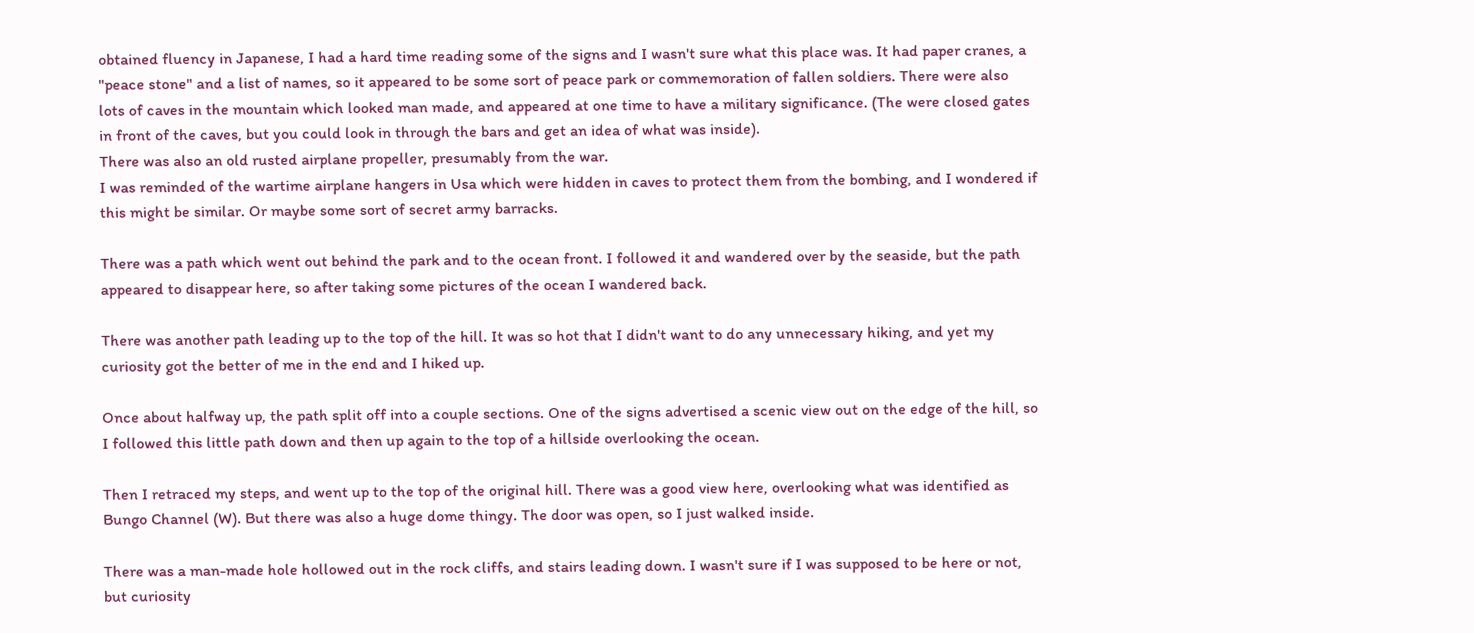obtained fluency in Japanese, I had a hard time reading some of the signs and I wasn't sure what this place was. It had paper cranes, a "peace stone" and a list of names, so it appeared to be some sort of peace park or commemoration of fallen soldiers. There were also lots of caves in the mountain which looked man made, and appeared at one time to have a military significance. (The were closed gates in front of the caves, but you could look in through the bars and get an idea of what was inside).
There was also an old rusted airplane propeller, presumably from the war.
I was reminded of the wartime airplane hangers in Usa which were hidden in caves to protect them from the bombing, and I wondered if this might be similar. Or maybe some sort of secret army barracks.

There was a path which went out behind the park and to the ocean front. I followed it and wandered over by the seaside, but the path appeared to disappear here, so after taking some pictures of the ocean I wandered back.

There was another path leading up to the top of the hill. It was so hot that I didn't want to do any unnecessary hiking, and yet my curiosity got the better of me in the end and I hiked up.

Once about halfway up, the path split off into a couple sections. One of the signs advertised a scenic view out on the edge of the hill, so I followed this little path down and then up again to the top of a hillside overlooking the ocean.

Then I retraced my steps, and went up to the top of the original hill. There was a good view here, overlooking what was identified as Bungo Channel (W). But there was also a huge dome thingy. The door was open, so I just walked inside.

There was a man-made hole hollowed out in the rock cliffs, and stairs leading down. I wasn't sure if I was supposed to be here or not, but curiosity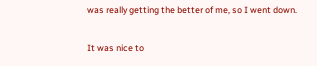was really getting the better of me, so I went down.

It was nice to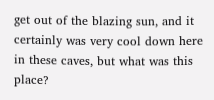get out of the blazing sun, and it certainly was very cool down here in these caves, but what was this place?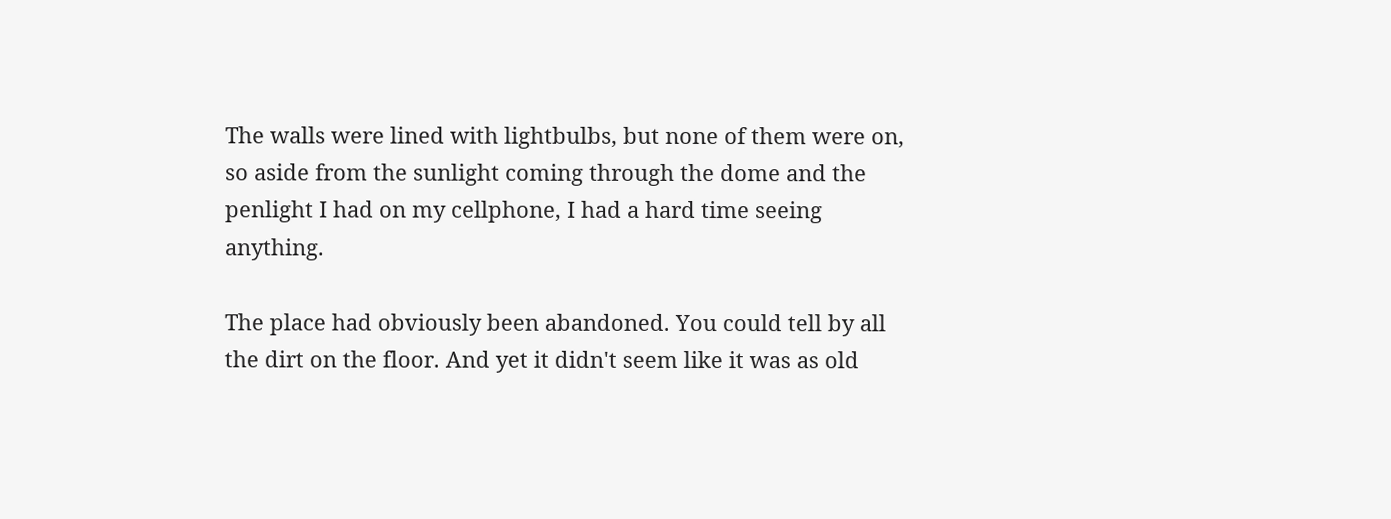The walls were lined with lightbulbs, but none of them were on, so aside from the sunlight coming through the dome and the penlight I had on my cellphone, I had a hard time seeing anything.

The place had obviously been abandoned. You could tell by all the dirt on the floor. And yet it didn't seem like it was as old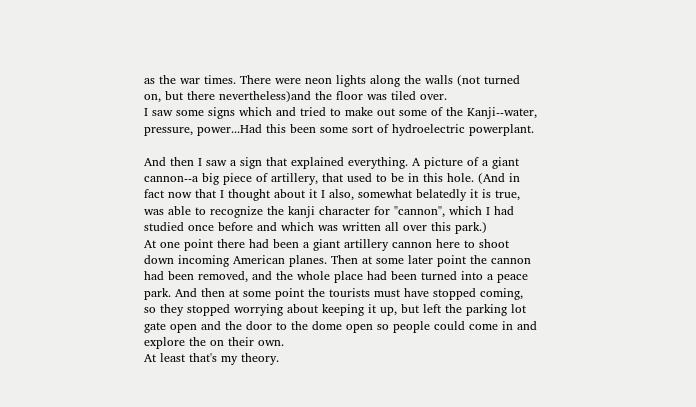as the war times. There were neon lights along the walls (not turned on, but there nevertheless)and the floor was tiled over.
I saw some signs which and tried to make out some of the Kanji--water, pressure, power...Had this been some sort of hydroelectric powerplant.

And then I saw a sign that explained everything. A picture of a giant cannon--a big piece of artillery, that used to be in this hole. (And in fact now that I thought about it I also, somewhat belatedly it is true, was able to recognize the kanji character for "cannon", which I had studied once before and which was written all over this park.)
At one point there had been a giant artillery cannon here to shoot down incoming American planes. Then at some later point the cannon had been removed, and the whole place had been turned into a peace park. And then at some point the tourists must have stopped coming, so they stopped worrying about keeping it up, but left the parking lot gate open and the door to the dome open so people could come in and explore the on their own.
At least that's my theory.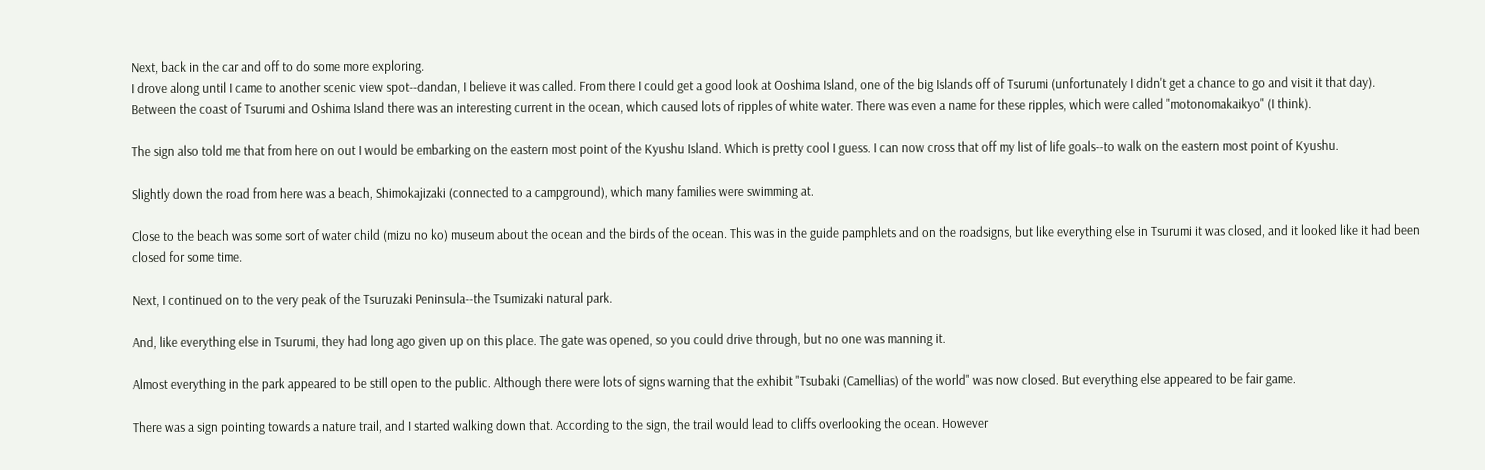Next, back in the car and off to do some more exploring.
I drove along until I came to another scenic view spot--dandan, I believe it was called. From there I could get a good look at Ooshima Island, one of the big Islands off of Tsurumi (unfortunately I didn't get a chance to go and visit it that day).
Between the coast of Tsurumi and Oshima Island there was an interesting current in the ocean, which caused lots of ripples of white water. There was even a name for these ripples, which were called "motonomakaikyo" (I think).

The sign also told me that from here on out I would be embarking on the eastern most point of the Kyushu Island. Which is pretty cool I guess. I can now cross that off my list of life goals--to walk on the eastern most point of Kyushu.

Slightly down the road from here was a beach, Shimokajizaki (connected to a campground), which many families were swimming at.

Close to the beach was some sort of water child (mizu no ko) museum about the ocean and the birds of the ocean. This was in the guide pamphlets and on the roadsigns, but like everything else in Tsurumi it was closed, and it looked like it had been closed for some time.

Next, I continued on to the very peak of the Tsuruzaki Peninsula--the Tsumizaki natural park.

And, like everything else in Tsurumi, they had long ago given up on this place. The gate was opened, so you could drive through, but no one was manning it.

Almost everything in the park appeared to be still open to the public. Although there were lots of signs warning that the exhibit "Tsubaki (Camellias) of the world" was now closed. But everything else appeared to be fair game.

There was a sign pointing towards a nature trail, and I started walking down that. According to the sign, the trail would lead to cliffs overlooking the ocean. However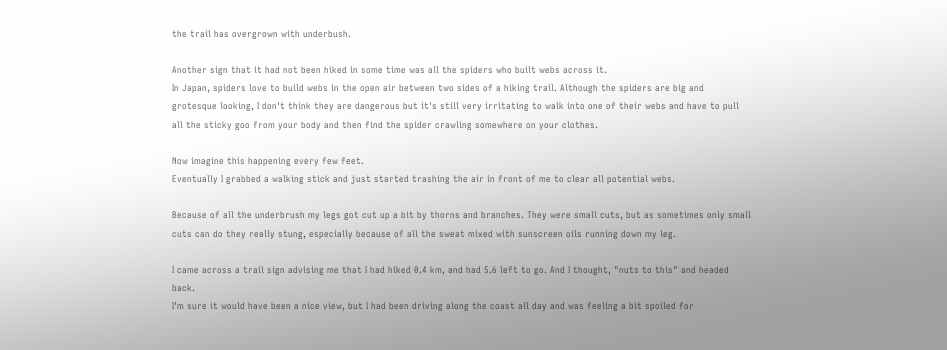the trail has overgrown with underbush.

Another sign that it had not been hiked in some time was all the spiders who built webs across it.
In Japan, spiders love to build webs in the open air between two sides of a hiking trail. Although the spiders are big and grotesque looking, I don't think they are dangerous but it's still very irritating to walk into one of their webs and have to pull all the sticky goo from your body and then find the spider crawling somewhere on your clothes.

Now imagine this happening every few feet.
Eventually I grabbed a walking stick and just started trashing the air in front of me to clear all potential webs.

Because of all the underbrush my legs got cut up a bit by thorns and branches. They were small cuts, but as sometimes only small cuts can do they really stung, especially because of all the sweat mixed with sunscreen oils running down my leg.

I came across a trail sign advising me that I had hiked 0.4 km, and had 5.6 left to go. And I thought, "nuts to this" and headed back.
I'm sure it would have been a nice view, but I had been driving along the coast all day and was feeling a bit spoiled for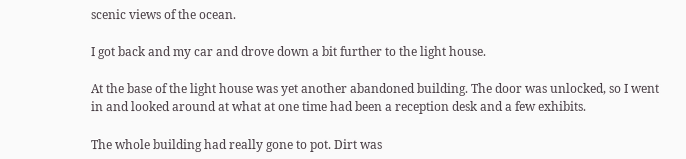scenic views of the ocean.

I got back and my car and drove down a bit further to the light house.

At the base of the light house was yet another abandoned building. The door was unlocked, so I went in and looked around at what at one time had been a reception desk and a few exhibits.

The whole building had really gone to pot. Dirt was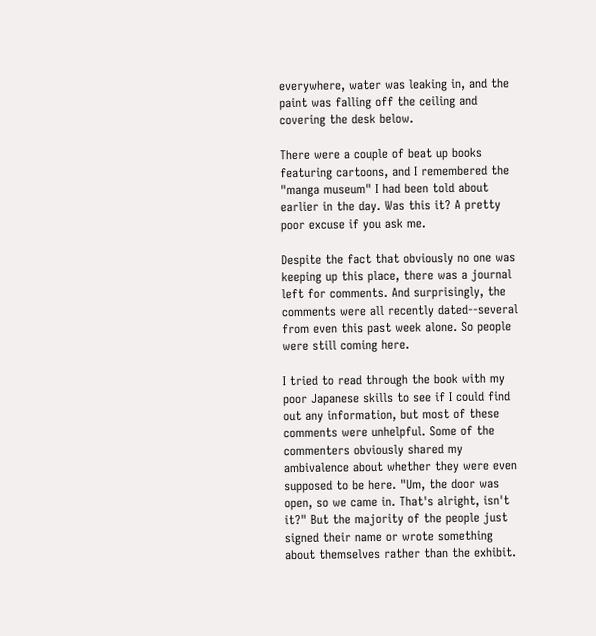everywhere, water was leaking in, and the paint was falling off the ceiling and covering the desk below.

There were a couple of beat up books featuring cartoons, and I remembered the "manga museum" I had been told about earlier in the day. Was this it? A pretty poor excuse if you ask me.

Despite the fact that obviously no one was keeping up this place, there was a journal left for comments. And surprisingly, the comments were all recently dated--several from even this past week alone. So people were still coming here.

I tried to read through the book with my poor Japanese skills to see if I could find out any information, but most of these comments were unhelpful. Some of the commenters obviously shared my ambivalence about whether they were even supposed to be here. "Um, the door was open, so we came in. That's alright, isn't it?" But the majority of the people just signed their name or wrote something about themselves rather than the exhibit.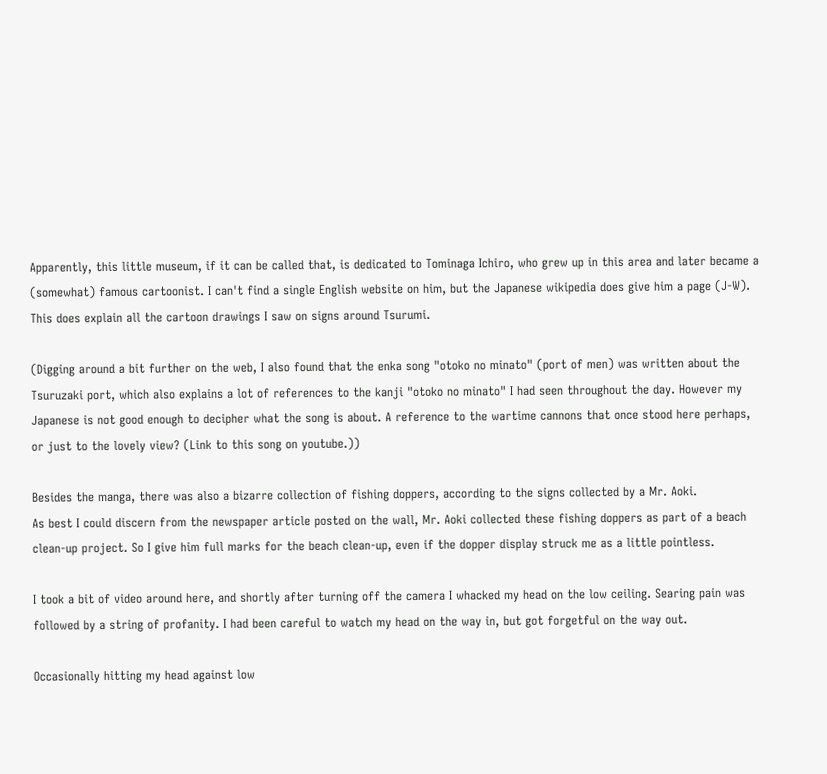Apparently, this little museum, if it can be called that, is dedicated to Tominaga Ichiro, who grew up in this area and later became a (somewhat) famous cartoonist. I can't find a single English website on him, but the Japanese wikipedia does give him a page (J-W). This does explain all the cartoon drawings I saw on signs around Tsurumi.

(Digging around a bit further on the web, I also found that the enka song "otoko no minato" (port of men) was written about the Tsuruzaki port, which also explains a lot of references to the kanji "otoko no minato" I had seen throughout the day. However my Japanese is not good enough to decipher what the song is about. A reference to the wartime cannons that once stood here perhaps, or just to the lovely view? (Link to this song on youtube.))

Besides the manga, there was also a bizarre collection of fishing doppers, according to the signs collected by a Mr. Aoki.
As best I could discern from the newspaper article posted on the wall, Mr. Aoki collected these fishing doppers as part of a beach clean-up project. So I give him full marks for the beach clean-up, even if the dopper display struck me as a little pointless.

I took a bit of video around here, and shortly after turning off the camera I whacked my head on the low ceiling. Searing pain was followed by a string of profanity. I had been careful to watch my head on the way in, but got forgetful on the way out.

Occasionally hitting my head against low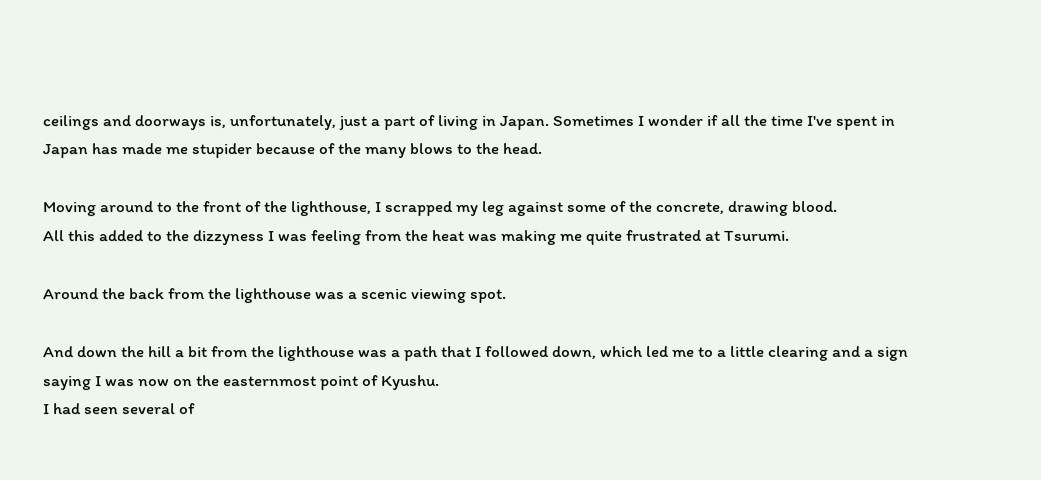ceilings and doorways is, unfortunately, just a part of living in Japan. Sometimes I wonder if all the time I've spent in Japan has made me stupider because of the many blows to the head.

Moving around to the front of the lighthouse, I scrapped my leg against some of the concrete, drawing blood.
All this added to the dizzyness I was feeling from the heat was making me quite frustrated at Tsurumi.

Around the back from the lighthouse was a scenic viewing spot.

And down the hill a bit from the lighthouse was a path that I followed down, which led me to a little clearing and a sign saying I was now on the easternmost point of Kyushu.
I had seen several of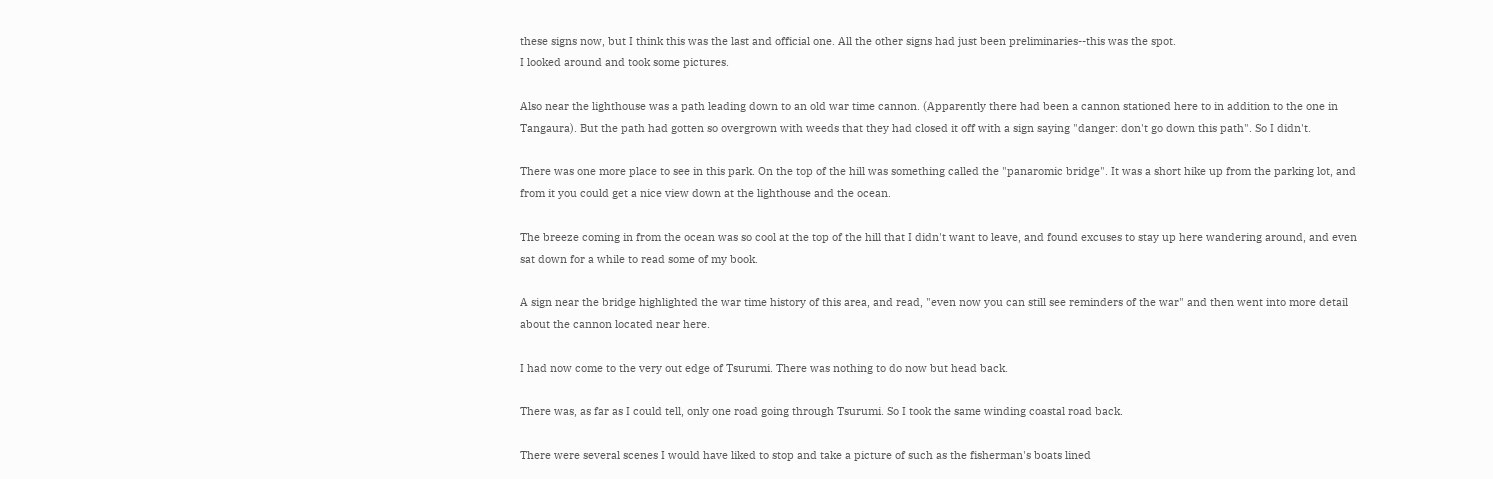these signs now, but I think this was the last and official one. All the other signs had just been preliminaries--this was the spot.
I looked around and took some pictures.

Also near the lighthouse was a path leading down to an old war time cannon. (Apparently there had been a cannon stationed here to in addition to the one in Tangaura). But the path had gotten so overgrown with weeds that they had closed it off with a sign saying "danger: don't go down this path". So I didn't.

There was one more place to see in this park. On the top of the hill was something called the "panaromic bridge". It was a short hike up from the parking lot, and from it you could get a nice view down at the lighthouse and the ocean.

The breeze coming in from the ocean was so cool at the top of the hill that I didn't want to leave, and found excuses to stay up here wandering around, and even sat down for a while to read some of my book.

A sign near the bridge highlighted the war time history of this area, and read, "even now you can still see reminders of the war" and then went into more detail about the cannon located near here.

I had now come to the very out edge of Tsurumi. There was nothing to do now but head back.

There was, as far as I could tell, only one road going through Tsurumi. So I took the same winding coastal road back.

There were several scenes I would have liked to stop and take a picture of such as the fisherman's boats lined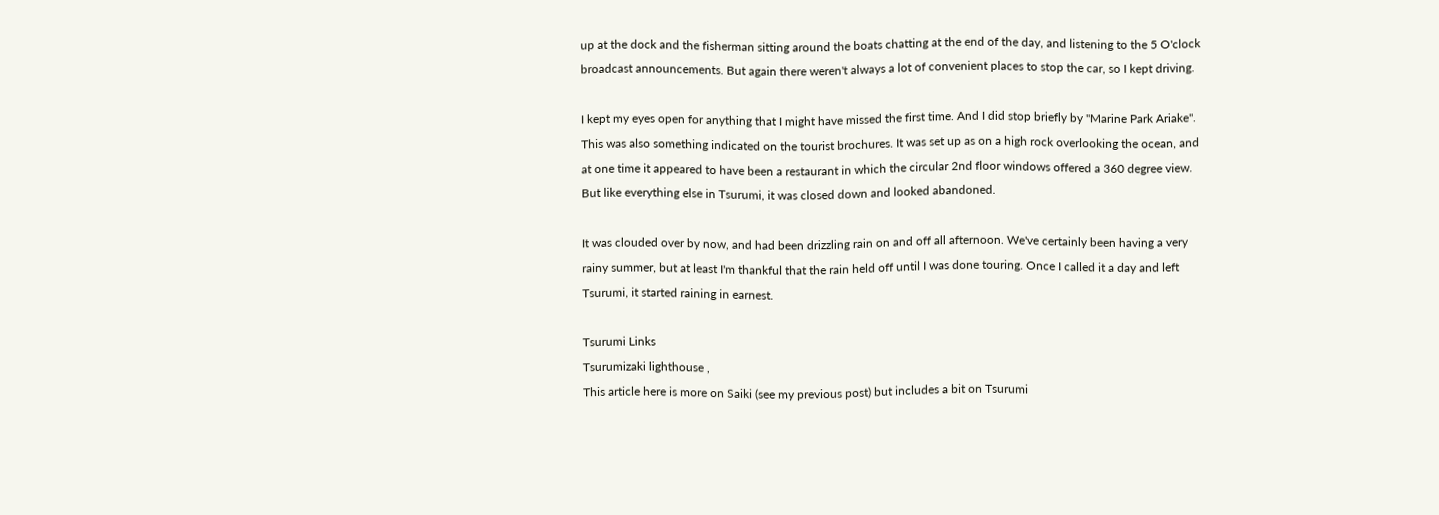up at the dock and the fisherman sitting around the boats chatting at the end of the day, and listening to the 5 O'clock broadcast announcements. But again there weren't always a lot of convenient places to stop the car, so I kept driving.

I kept my eyes open for anything that I might have missed the first time. And I did stop briefly by "Marine Park Ariake". This was also something indicated on the tourist brochures. It was set up as on a high rock overlooking the ocean, and at one time it appeared to have been a restaurant in which the circular 2nd floor windows offered a 360 degree view. But like everything else in Tsurumi, it was closed down and looked abandoned.

It was clouded over by now, and had been drizzling rain on and off all afternoon. We've certainly been having a very rainy summer, but at least I'm thankful that the rain held off until I was done touring. Once I called it a day and left Tsurumi, it started raining in earnest.

Tsurumi Links
Tsurumizaki lighthouse ,
This article here is more on Saiki (see my previous post) but includes a bit on Tsurumi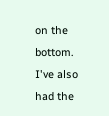on the bottom. I've also had the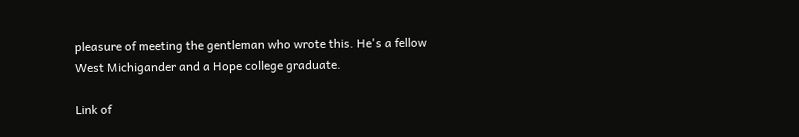pleasure of meeting the gentleman who wrote this. He's a fellow West Michigander and a Hope college graduate.

Link of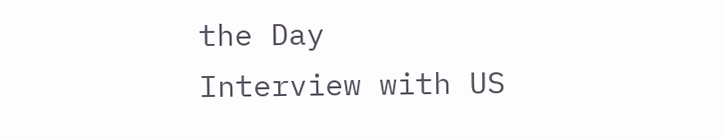the Day
Interview with US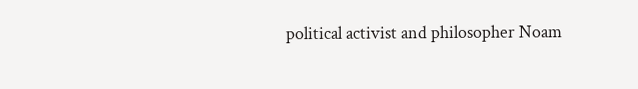political activist and philosopher Noam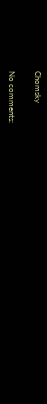Chomsky

No comments: